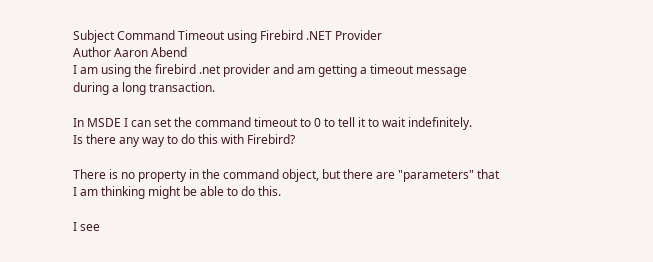Subject Command Timeout using Firebird .NET Provider
Author Aaron Abend
I am using the firebird .net provider and am getting a timeout message
during a long transaction.

In MSDE I can set the command timeout to 0 to tell it to wait indefinitely.
Is there any way to do this with Firebird?

There is no property in the command object, but there are "parameters" that
I am thinking might be able to do this.

I see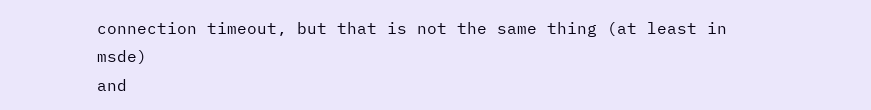connection timeout, but that is not the same thing (at least in msde)
and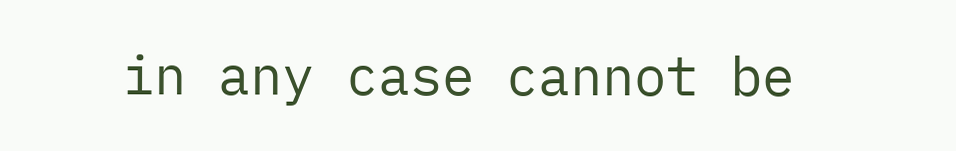in any case cannot be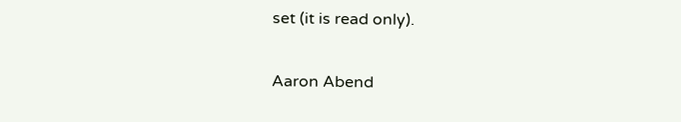set (it is read only).


Aaron Abend